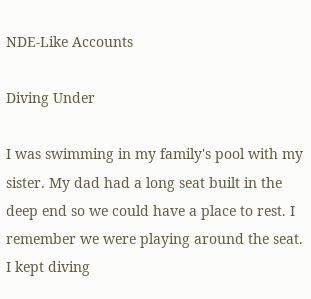NDE-Like Accounts

Diving Under

I was swimming in my family's pool with my sister. My dad had a long seat built in the deep end so we could have a place to rest. I remember we were playing around the seat. I kept diving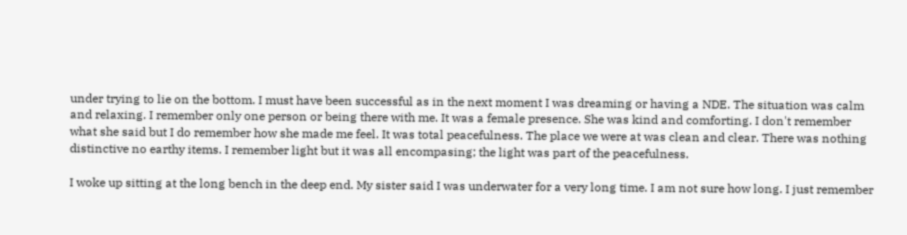under trying to lie on the bottom. I must have been successful as in the next moment I was dreaming or having a NDE. The situation was calm and relaxing. I remember only one person or being there with me. It was a female presence. She was kind and comforting. I don't remember what she said but I do remember how she made me feel. It was total peacefulness. The place we were at was clean and clear. There was nothing distinctive no earthy items. I remember light but it was all encompasing; the light was part of the peacefulness.

I woke up sitting at the long bench in the deep end. My sister said I was underwater for a very long time. I am not sure how long. I just remember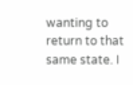wanting to return to that same state. I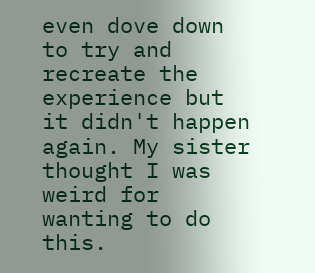even dove down to try and recreate the experience but it didn't happen again. My sister thought I was weird for wanting to do this.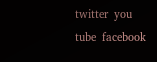twitter  you tube  facebook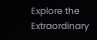Explore the Extraordinary